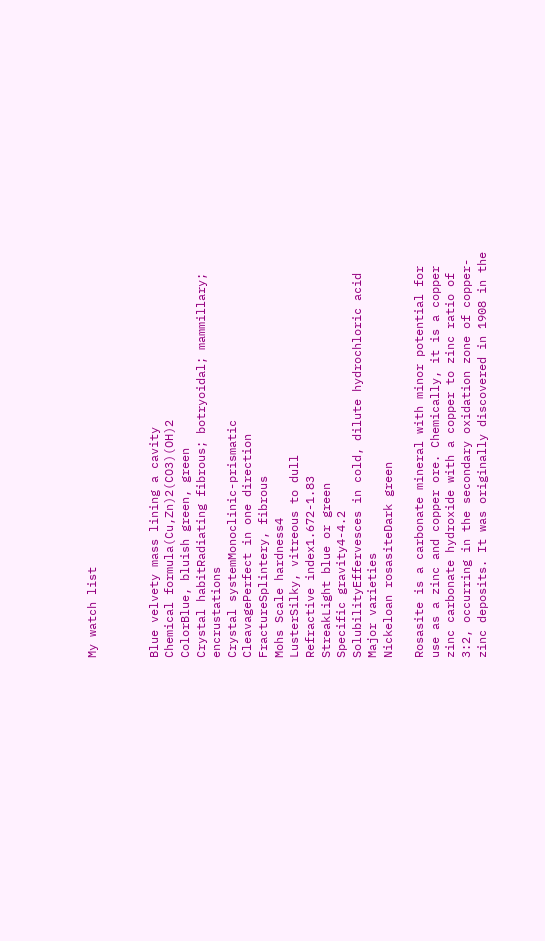My watch list



Blue velvety mass lining a cavity
Chemical formula(Cu,Zn)2(CO3)(OH)2
ColorBlue, bluish green, green
Crystal habitRadiating fibrous; botryoidal; mammillary; encrustations
Crystal systemMonoclinic-prismatic
CleavagePerfect in one direction
FractureSplintery, fibrous
Mohs Scale hardness4
LusterSilky, vitreous to dull
Refractive index1.672-1.83
StreakLight blue or green
Specific gravity4-4.2
SolubilityEffervesces in cold, dilute hydrochloric acid
Major varieties
Nickeloan rosasiteDark green

Rosasite is a carbonate mineral with minor potential for use as a zinc and copper ore. Chemically, it is a copper zinc carbonate hydroxide with a copper to zinc ratio of 3:2, occurring in the secondary oxidation zone of copper-zinc deposits. It was originally discovered in 1908 in the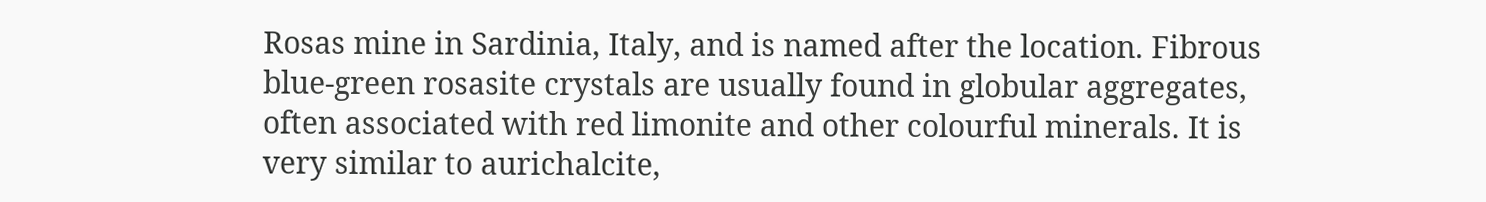Rosas mine in Sardinia, Italy, and is named after the location. Fibrous blue-green rosasite crystals are usually found in globular aggregates, often associated with red limonite and other colourful minerals. It is very similar to aurichalcite,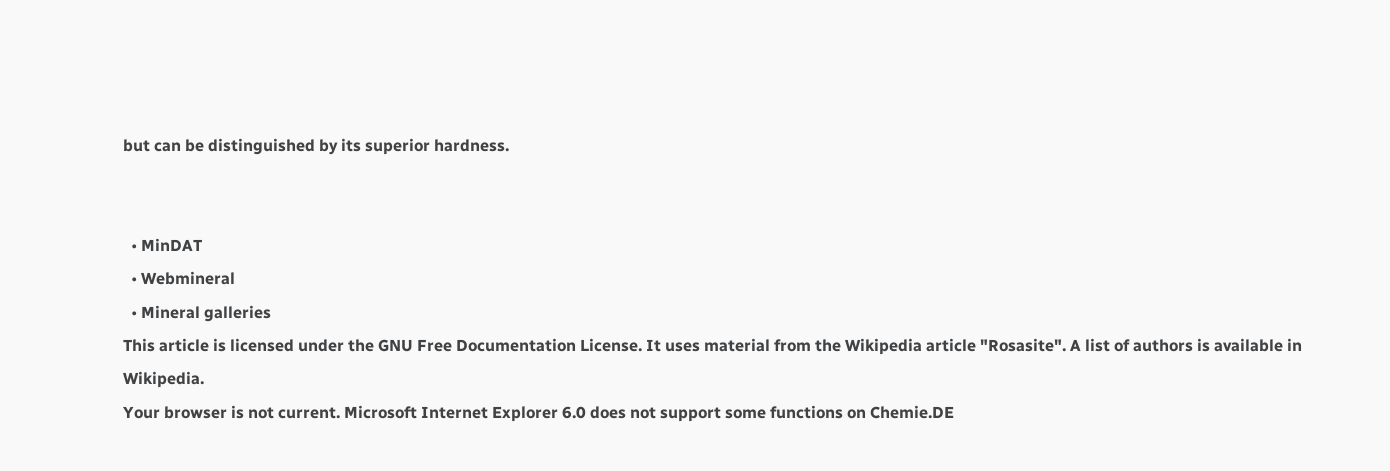but can be distinguished by its superior hardness.


  • MinDAT
  • Webmineral
  • Mineral galleries
This article is licensed under the GNU Free Documentation License. It uses material from the Wikipedia article "Rosasite". A list of authors is available in Wikipedia.
Your browser is not current. Microsoft Internet Explorer 6.0 does not support some functions on Chemie.DE